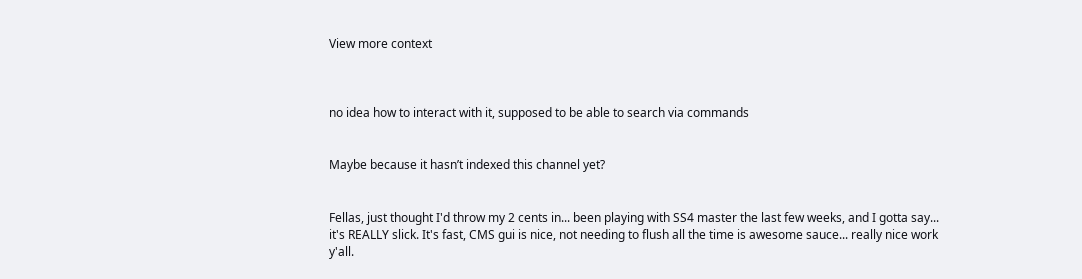View more context



no idea how to interact with it, supposed to be able to search via commands


Maybe because it hasn’t indexed this channel yet?


Fellas, just thought I'd throw my 2 cents in... been playing with SS4 master the last few weeks, and I gotta say... it's REALLY slick. It's fast, CMS gui is nice, not needing to flush all the time is awesome sauce... really nice work y'all.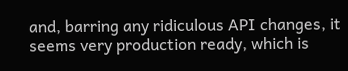and, barring any ridiculous API changes, it seems very production ready, which is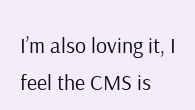I’m also loving it, I feel the CMS is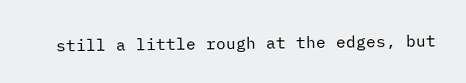still a little rough at the edges, but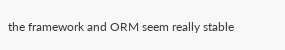the framework and ORM seem really stable